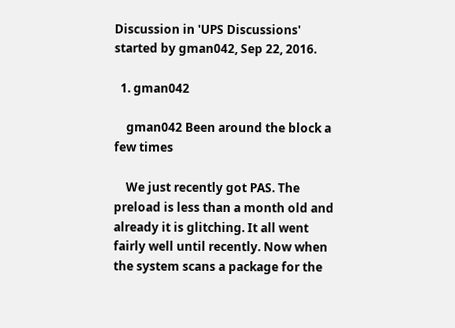Discussion in 'UPS Discussions' started by gman042, Sep 22, 2016.

  1. gman042

    gman042 Been around the block a few times

    We just recently got PAS. The preload is less than a month old and already it is glitching. It all went fairly well until recently. Now when the system scans a package for the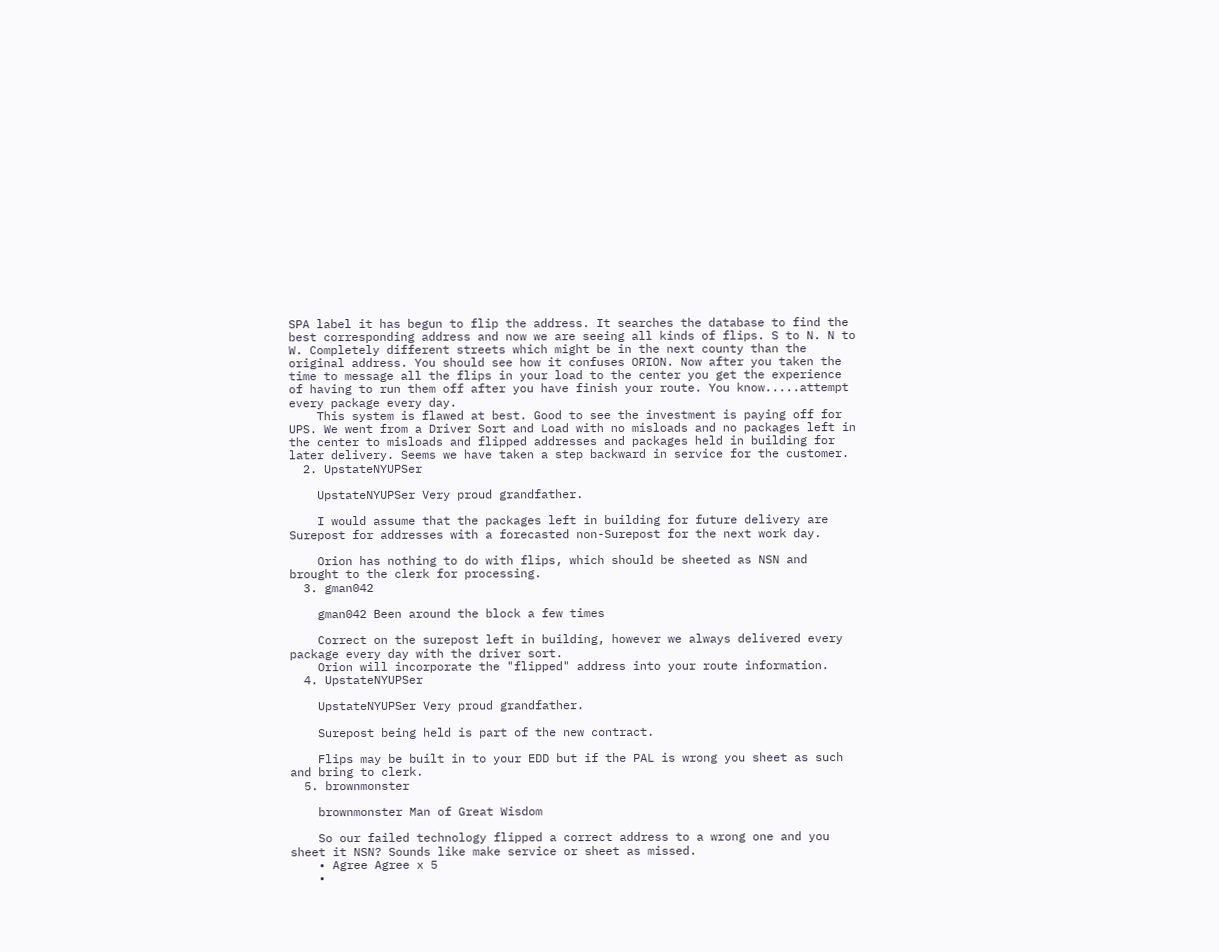SPA label it has begun to flip the address. It searches the database to find the best corresponding address and now we are seeing all kinds of flips. S to N. N to W. Completely different streets which might be in the next county than the original address. You should see how it confuses ORION. Now after you taken the time to message all the flips in your load to the center you get the experience of having to run them off after you have finish your route. You know.....attempt every package every day.
    This system is flawed at best. Good to see the investment is paying off for UPS. We went from a Driver Sort and Load with no misloads and no packages left in the center to misloads and flipped addresses and packages held in building for later delivery. Seems we have taken a step backward in service for the customer.
  2. UpstateNYUPSer

    UpstateNYUPSer Very proud grandfather.

    I would assume that the packages left in building for future delivery are Surepost for addresses with a forecasted non-Surepost for the next work day.

    Orion has nothing to do with flips, which should be sheeted as NSN and brought to the clerk for processing.
  3. gman042

    gman042 Been around the block a few times

    Correct on the surepost left in building, however we always delivered every package every day with the driver sort.
    Orion will incorporate the "flipped" address into your route information.
  4. UpstateNYUPSer

    UpstateNYUPSer Very proud grandfather.

    Surepost being held is part of the new contract.

    Flips may be built in to your EDD but if the PAL is wrong you sheet as such and bring to clerk.
  5. brownmonster

    brownmonster Man of Great Wisdom

    So our failed technology flipped a correct address to a wrong one and you sheet it NSN? Sounds like make service or sheet as missed.
    • Agree Agree x 5
    •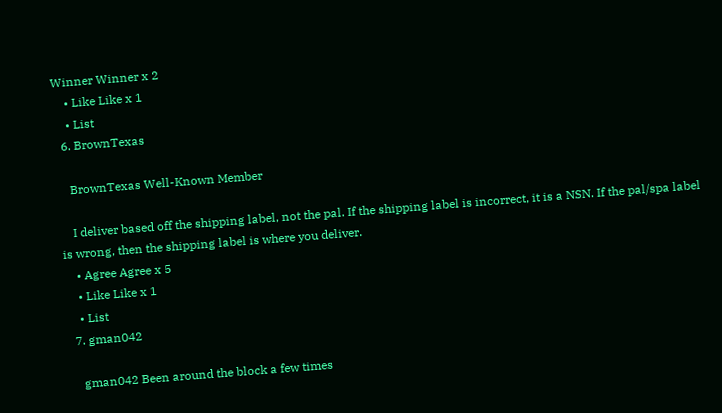Winner Winner x 2
    • Like Like x 1
    • List
  6. BrownTexas

    BrownTexas Well-Known Member

    I deliver based off the shipping label, not the pal. If the shipping label is incorrect, it is a NSN. If the pal/spa label is wrong, then the shipping label is where you deliver.
    • Agree Agree x 5
    • Like Like x 1
    • List
  7. gman042

    gman042 Been around the block a few times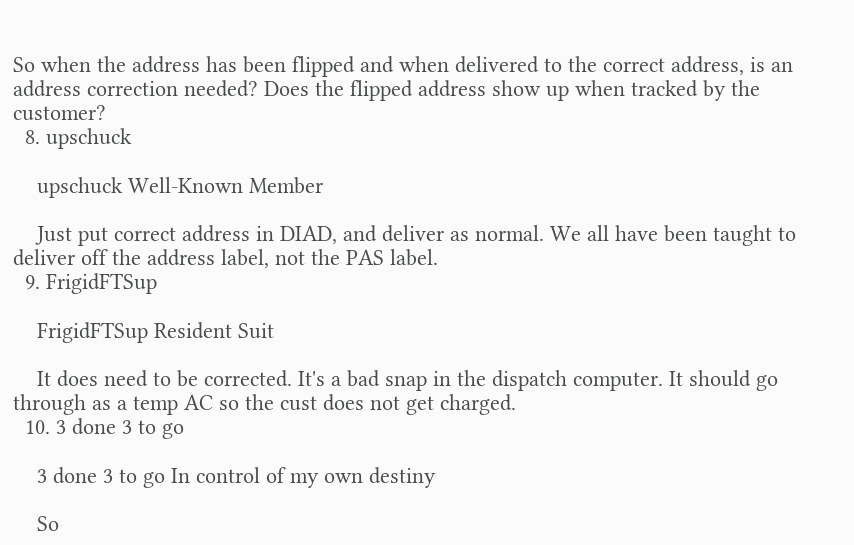So when the address has been flipped and when delivered to the correct address, is an address correction needed? Does the flipped address show up when tracked by the customer?
  8. upschuck

    upschuck Well-Known Member

    Just put correct address in DIAD, and deliver as normal. We all have been taught to deliver off the address label, not the PAS label.
  9. FrigidFTSup

    FrigidFTSup Resident Suit

    It does need to be corrected. It's a bad snap in the dispatch computer. It should go through as a temp AC so the cust does not get charged.
  10. 3 done 3 to go

    3 done 3 to go In control of my own destiny

    So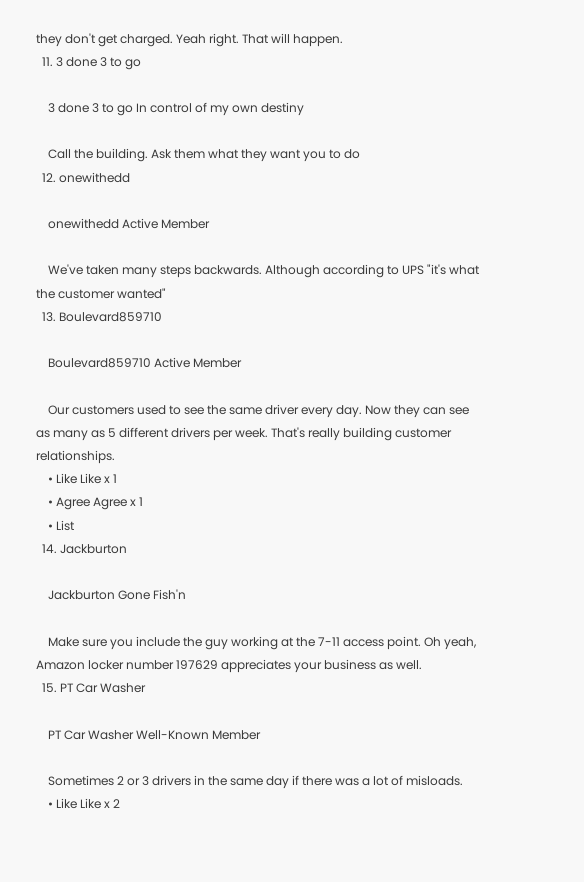they don't get charged. Yeah right. That will happen.
  11. 3 done 3 to go

    3 done 3 to go In control of my own destiny

    Call the building. Ask them what they want you to do
  12. onewithedd

    onewithedd Active Member

    We've taken many steps backwards. Although according to UPS "it's what the customer wanted"
  13. Boulevard859710

    Boulevard859710 Active Member

    Our customers used to see the same driver every day. Now they can see as many as 5 different drivers per week. That's really building customer relationships.
    • Like Like x 1
    • Agree Agree x 1
    • List
  14. Jackburton

    Jackburton Gone Fish'n

    Make sure you include the guy working at the 7-11 access point. Oh yeah, Amazon locker number 197629 appreciates your business as well.
  15. PT Car Washer

    PT Car Washer Well-Known Member

    Sometimes 2 or 3 drivers in the same day if there was a lot of misloads.
    • Like Like x 2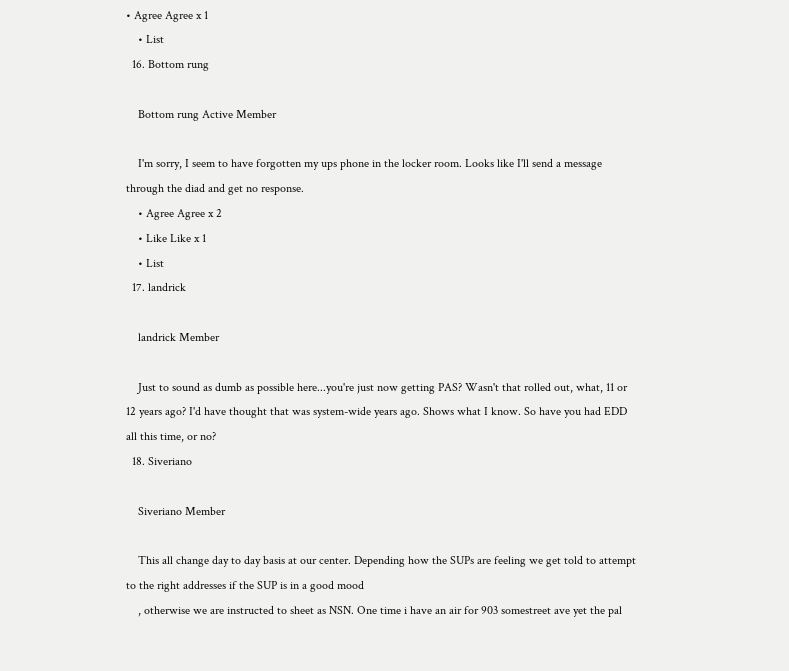• Agree Agree x 1
    • List
  16. Bottom rung

    Bottom rung Active Member

    I'm sorry, I seem to have forgotten my ups phone in the locker room. Looks like I'll send a message through the diad and get no response.
    • Agree Agree x 2
    • Like Like x 1
    • List
  17. landrick

    landrick Member

    Just to sound as dumb as possible here...you're just now getting PAS? Wasn't that rolled out, what, 11 or 12 years ago? I'd have thought that was system-wide years ago. Shows what I know. So have you had EDD all this time, or no?
  18. Siveriano

    Siveriano Member

    This all change day to day basis at our center. Depending how the SUPs are feeling we get told to attempt to the right addresses if the SUP is in a good mood
    , otherwise we are instructed to sheet as NSN. One time i have an air for 903 somestreet ave yet the pal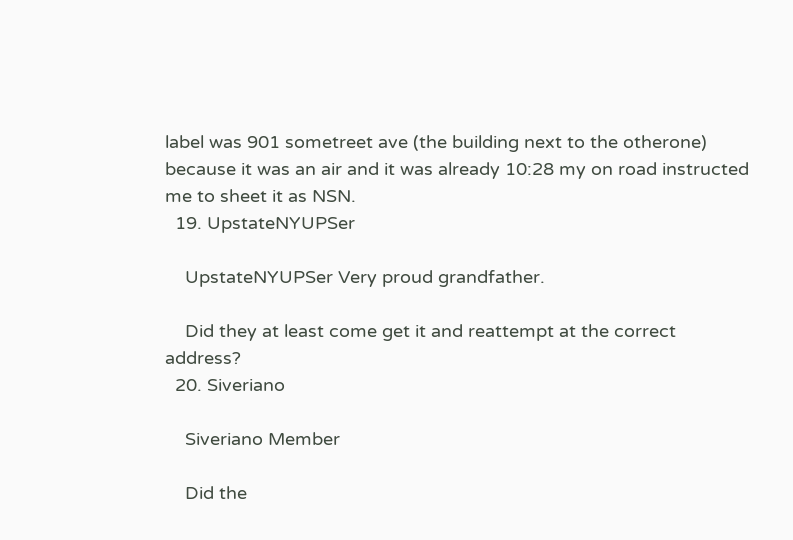label was 901 sometreet ave (the building next to the otherone) because it was an air and it was already 10:28 my on road instructed me to sheet it as NSN.
  19. UpstateNYUPSer

    UpstateNYUPSer Very proud grandfather.

    Did they at least come get it and reattempt at the correct address?
  20. Siveriano

    Siveriano Member

    Did the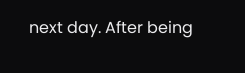next day. After being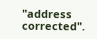"address corrected".